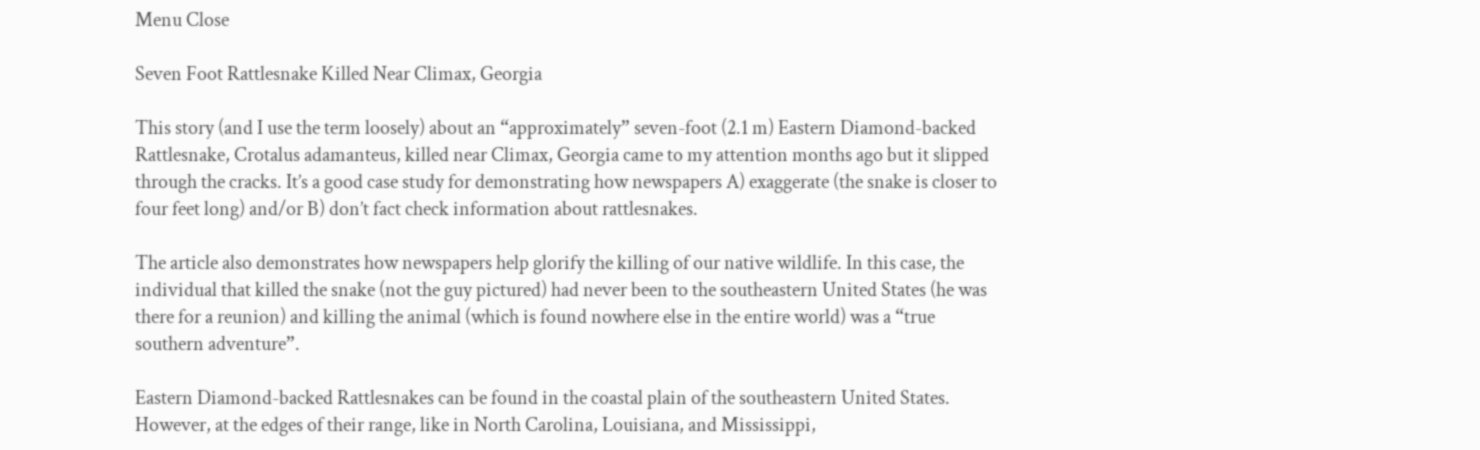Menu Close

Seven Foot Rattlesnake Killed Near Climax, Georgia

This story (and I use the term loosely) about an “approximately” seven-foot (2.1 m) Eastern Diamond-backed Rattlesnake, Crotalus adamanteus, killed near Climax, Georgia came to my attention months ago but it slipped through the cracks. It’s a good case study for demonstrating how newspapers A) exaggerate (the snake is closer to four feet long) and/or B) don’t fact check information about rattlesnakes.

The article also demonstrates how newspapers help glorify the killing of our native wildlife. In this case, the individual that killed the snake (not the guy pictured) had never been to the southeastern United States (he was there for a reunion) and killing the animal (which is found nowhere else in the entire world) was a “true southern adventure”.

Eastern Diamond-backed Rattlesnakes can be found in the coastal plain of the southeastern United States. However, at the edges of their range, like in North Carolina, Louisiana, and Mississippi,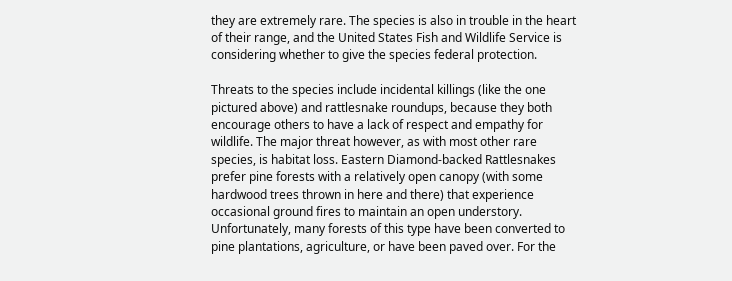they are extremely rare. The species is also in trouble in the heart of their range, and the United States Fish and Wildlife Service is considering whether to give the species federal protection.

Threats to the species include incidental killings (like the one pictured above) and rattlesnake roundups, because they both encourage others to have a lack of respect and empathy for wildlife. The major threat however, as with most other rare species, is habitat loss. Eastern Diamond-backed Rattlesnakes prefer pine forests with a relatively open canopy (with some hardwood trees thrown in here and there) that experience occasional ground fires to maintain an open understory. Unfortunately, many forests of this type have been converted to pine plantations, agriculture, or have been paved over. For the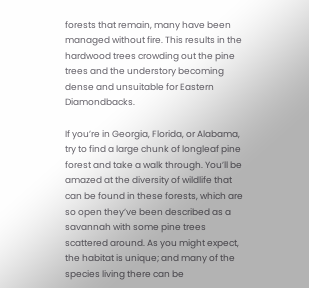forests that remain, many have been managed without fire. This results in the hardwood trees crowding out the pine trees and the understory becoming dense and unsuitable for Eastern Diamondbacks.

If you’re in Georgia, Florida, or Alabama, try to find a large chunk of longleaf pine forest and take a walk through. You’ll be amazed at the diversity of wildlife that can be found in these forests, which are so open they’ve been described as a savannah with some pine trees scattered around. As you might expect, the habitat is unique; and many of the species living there can be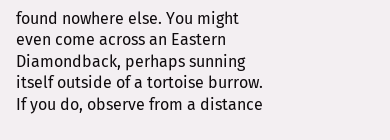found nowhere else. You might even come across an Eastern Diamondback, perhaps sunning itself outside of a tortoise burrow. If you do, observe from a distance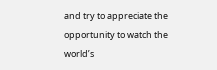and try to appreciate the opportunity to watch the world’s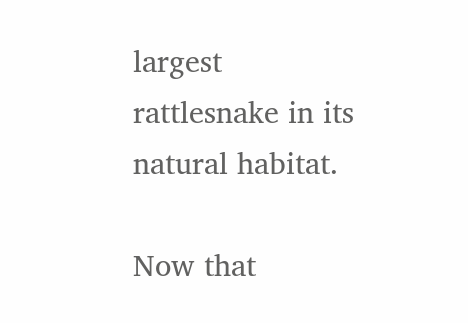largest rattlesnake in its natural habitat.

Now that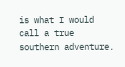is what I would call a true southern adventure.